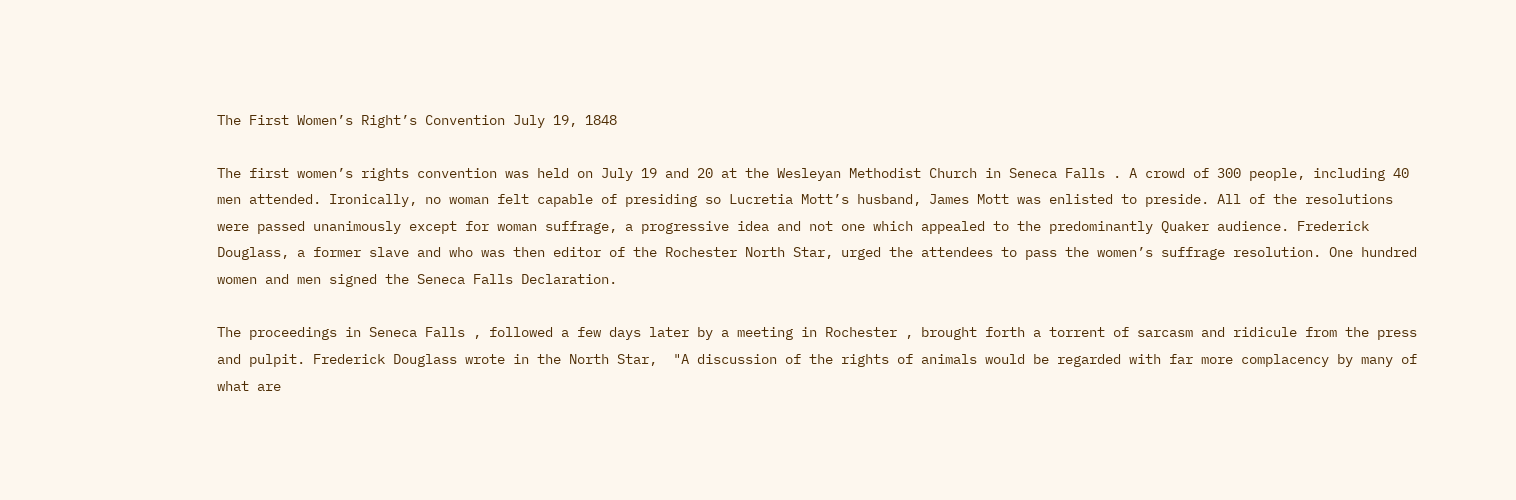The First Women’s Right’s Convention July 19, 1848

The first women’s rights convention was held on July 19 and 20 at the Wesleyan Methodist Church in Seneca Falls . A crowd of 300 people, including 40 men attended. Ironically, no woman felt capable of presiding so Lucretia Mott’s husband, James Mott was enlisted to preside. All of the resolutions were passed unanimously except for woman suffrage, a progressive idea and not one which appealed to the predominantly Quaker audience. Frederick Douglass, a former slave and who was then editor of the Rochester North Star, urged the attendees to pass the women’s suffrage resolution. One hundred women and men signed the Seneca Falls Declaration.

The proceedings in Seneca Falls , followed a few days later by a meeting in Rochester , brought forth a torrent of sarcasm and ridicule from the press and pulpit. Frederick Douglass wrote in the North Star,  "A discussion of the rights of animals would be regarded with far more complacency by many of what are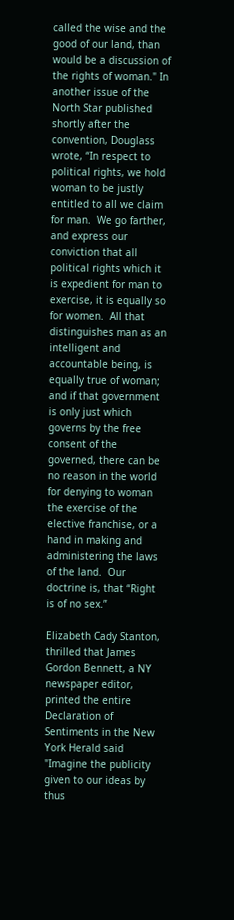called the wise and the good of our land, than would be a discussion of the rights of woman." In another issue of the North Star published shortly after the convention, Douglass wrote, “In respect to political rights, we hold woman to be justly entitled to all we claim for man.  We go farther, and express our conviction that all political rights which it is expedient for man to exercise, it is equally so for women.  All that distinguishes man as an intelligent and accountable being, is equally true of woman; and if that government is only just which governs by the free consent of the governed, there can be no reason in the world for denying to woman the exercise of the elective franchise, or a hand in making and administering the laws of the land.  Our doctrine is, that “Right is of no sex.”

Elizabeth Cady Stanton, thrilled that James Gordon Bennett, a NY newspaper editor, printed the entire Declaration of Sentiments in the New York Herald said "Imagine the publicity given to our ideas by thus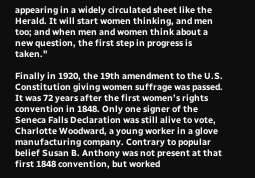appearing in a widely circulated sheet like the Herald. It will start women thinking, and men too; and when men and women think about a new question, the first step in progress is taken."

Finally in 1920, the 19th amendment to the U.S. Constitution giving women suffrage was passed. It was 72 years after the first women’s rights convention in 1848. Only one signer of the Seneca Falls Declaration was still alive to vote, Charlotte Woodward, a young worker in a glove manufacturing company. Contrary to popular belief Susan B. Anthony was not present at that first 1848 convention, but worked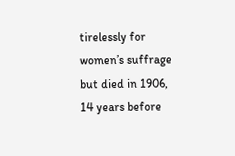tirelessly for women’s suffrage but died in 1906, 14 years before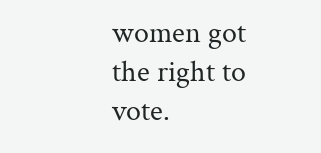women got the right to vote.